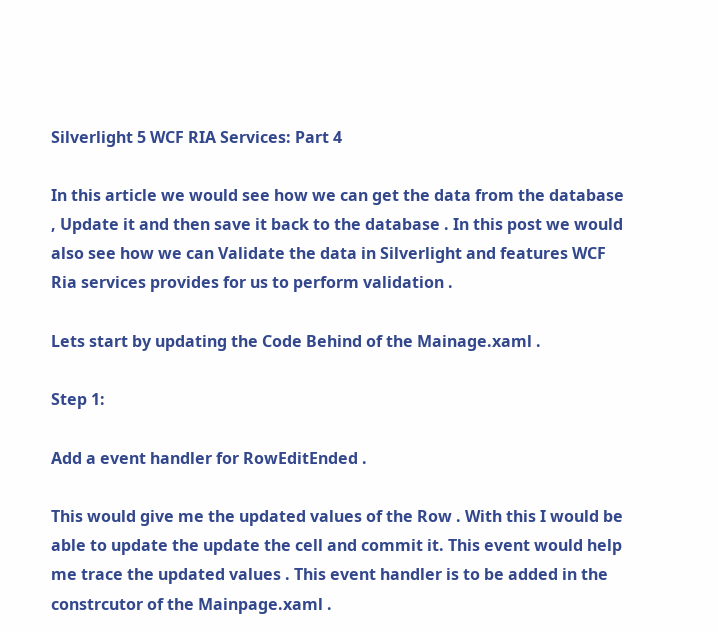Silverlight 5 WCF RIA Services: Part 4

In this article we would see how we can get the data from the database , Update it and then save it back to the database . In this post we would also see how we can Validate the data in Silverlight and features WCF Ria services provides for us to perform validation .

Lets start by updating the Code Behind of the Mainage.xaml .

Step 1:

Add a event handler for RowEditEnded .

This would give me the updated values of the Row . With this I would be able to update the update the cell and commit it. This event would help me trace the updated values . This event handler is to be added in the constrcutor of the Mainpage.xaml .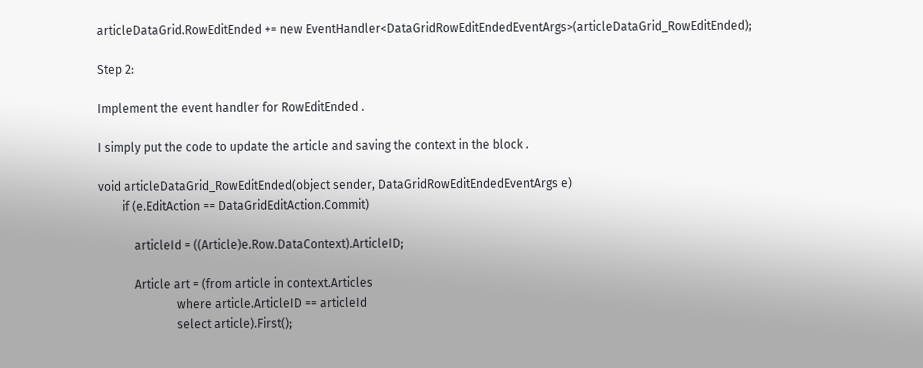articleDataGrid.RowEditEnded += new EventHandler<DataGridRowEditEndedEventArgs>(articleDataGrid_RowEditEnded);

Step 2:

Implement the event handler for RowEditEnded .

I simply put the code to update the article and saving the context in the block .

void articleDataGrid_RowEditEnded(object sender, DataGridRowEditEndedEventArgs e)
        if (e.EditAction == DataGridEditAction.Commit)

            articleId = ((Article)e.Row.DataContext).ArticleID;

            Article art = (from article in context.Articles
                          where article.ArticleID == articleId
                          select article).First();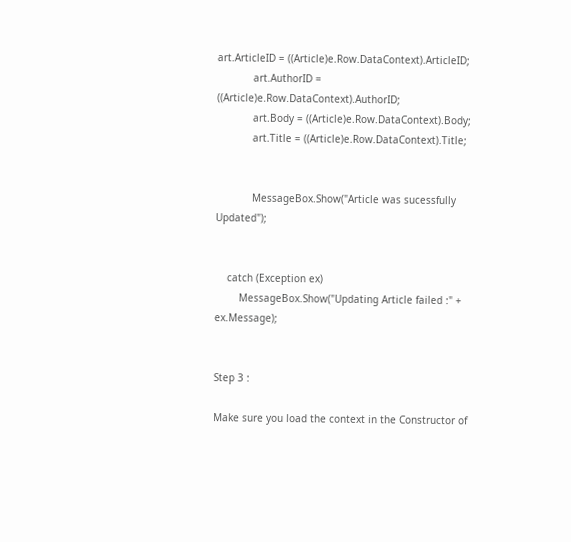art.ArticleID = ((Article)e.Row.DataContext).ArticleID;
            art.AuthorID = ((Article)e.Row.DataContext).AuthorID;
            art.Body = ((Article)e.Row.DataContext).Body;
            art.Title = ((Article)e.Row.DataContext).Title;


            MessageBox.Show("Article was sucessfully Updated");


    catch (Exception ex)
        MessageBox.Show("Updating Article failed :" + ex.Message);


Step 3 :

Make sure you load the context in the Constructor of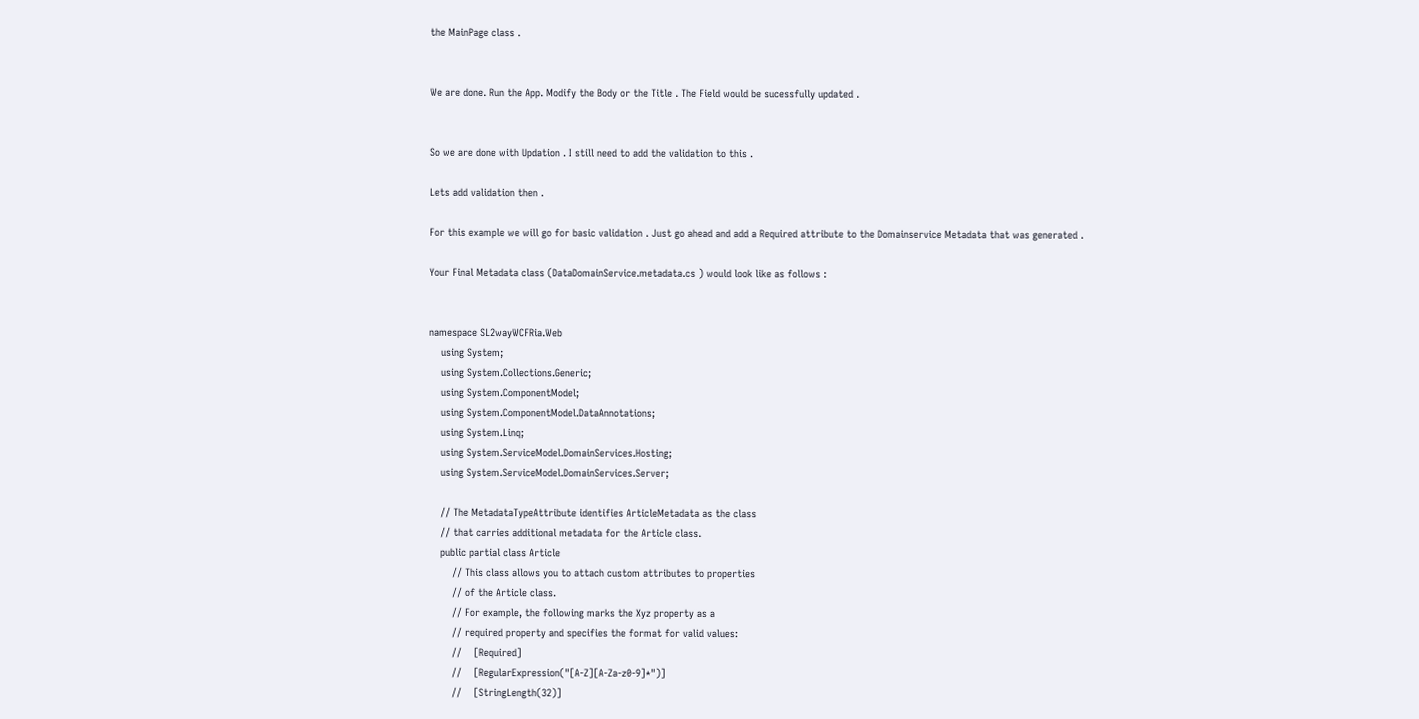the MainPage class .


We are done. Run the App. Modify the Body or the Title . The Field would be sucessfully updated .


So we are done with Updation . I still need to add the validation to this .

Lets add validation then .

For this example we will go for basic validation . Just go ahead and add a Required attribute to the Domainservice Metadata that was generated .

Your Final Metadata class (DataDomainService.metadata.cs ) would look like as follows :


namespace SL2wayWCFRia.Web
    using System;
    using System.Collections.Generic;
    using System.ComponentModel;
    using System.ComponentModel.DataAnnotations;
    using System.Linq;
    using System.ServiceModel.DomainServices.Hosting;
    using System.ServiceModel.DomainServices.Server;

    // The MetadataTypeAttribute identifies ArticleMetadata as the class
    // that carries additional metadata for the Article class.
    public partial class Article
        // This class allows you to attach custom attributes to properties
        // of the Article class.
        // For example, the following marks the Xyz property as a
        // required property and specifies the format for valid values:
        //    [Required]
        //    [RegularExpression("[A-Z][A-Za-z0-9]*")]
        //    [StringLength(32)]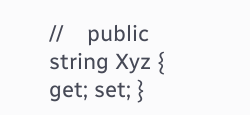//    public string Xyz { get; set; }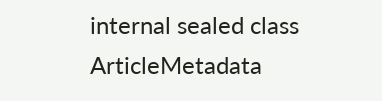internal sealed class ArticleMetadata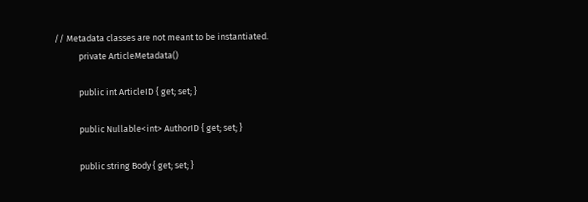// Metadata classes are not meant to be instantiated.
            private ArticleMetadata()

            public int ArticleID { get; set; }

            public Nullable<int> AuthorID { get; set; }

            public string Body { get; set; }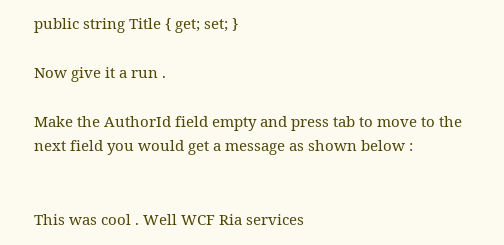public string Title { get; set; }

Now give it a run .

Make the AuthorId field empty and press tab to move to the next field you would get a message as shown below :


This was cool . Well WCF Ria services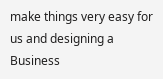make things very easy for us and designing a Business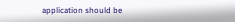application should be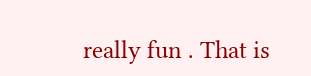really fun . That is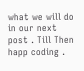what we will do in our next post . Till Then happ coding .